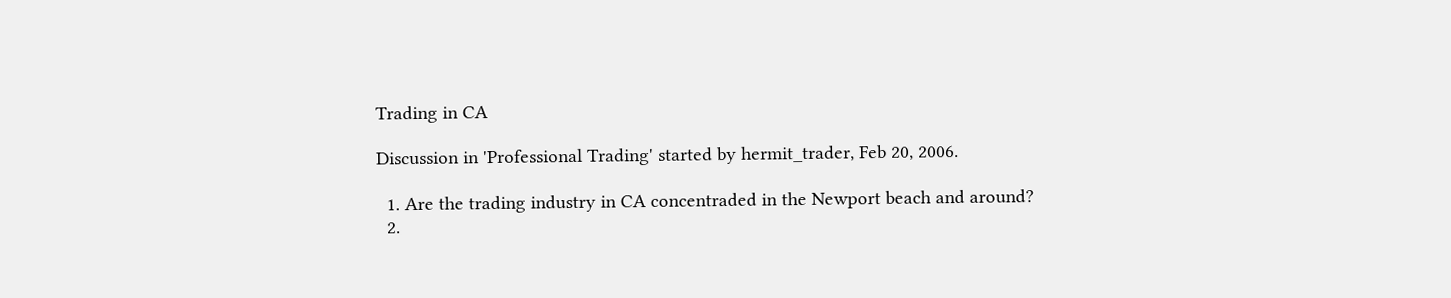Trading in CA

Discussion in 'Professional Trading' started by hermit_trader, Feb 20, 2006.

  1. Are the trading industry in CA concentraded in the Newport beach and around?
  2.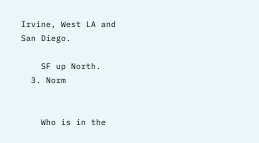Irvine, West LA and San Diego.

    SF up North.
  3. Norm


    Who is in the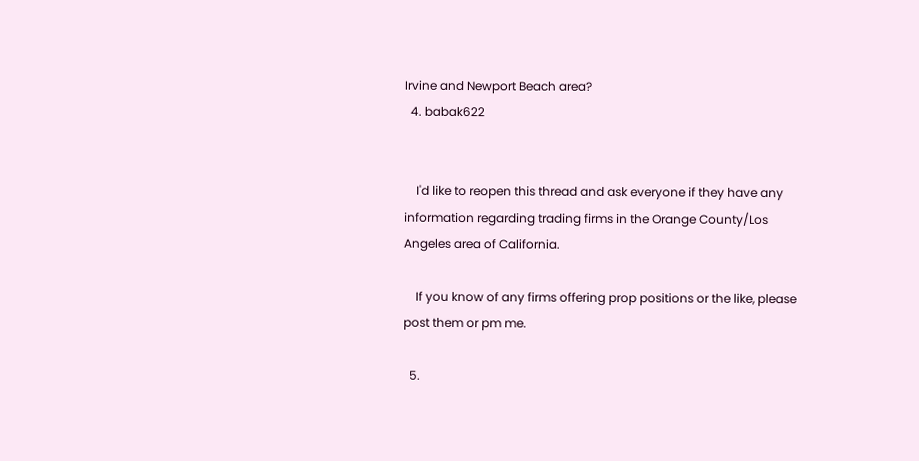Irvine and Newport Beach area?
  4. babak622


    I'd like to reopen this thread and ask everyone if they have any information regarding trading firms in the Orange County/Los Angeles area of California.

    If you know of any firms offering prop positions or the like, please post them or pm me.

  5.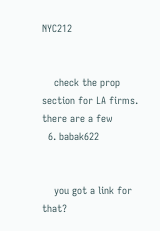NYC212


    check the prop section for LA firms. there are a few
  6. babak622


    you got a link for that?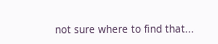not sure where to find that...